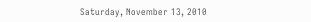Saturday, November 13, 2010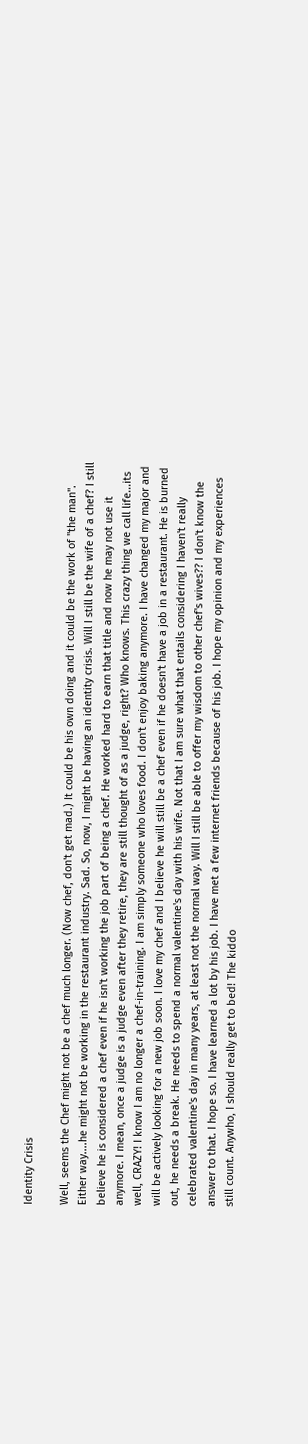Identity Crisis

Well, seems the Chef might not be a chef much longer. (Now chef, don't get mad.) It could be his own doing and it could be the work of "the man". Either way....he might not be working in the restaurant industry. Sad. So, now, I might be having an identity crisis. Will I still be the wife of a chef? I still believe he is considered a chef even if he isn't working the job part of being a chef. He worked hard to earn that title and now he may not use it anymore. I mean, once a judge is a judge even after they retire, they are still thought of as a judge, right? Who knows. This crazy thing we call life...its well, CRAZY! I know I am no longer a chef-in-training. I am simply someone who loves food. I don't enjoy baking anymore. I have changed my major and will be actively looking for a new job soon. I love my chef and I believe he will still be a chef even if he doesn't have a job in a restaurant. He is burned out, he needs a break. He needs to spend a normal valentine's day with his wife. Not that I am sure what that entails considering I haven't really celebrated valentine's day in many years, at least not the normal way. Will I still be able to offer my wisdom to other chef's wives?? I don't know the answer to that. I hope so. I have learned a lot by his job. I have met a few internet friends because of his job. I hope my opinion and my experiences still count. Anywho, I should really get to bed! The kiddo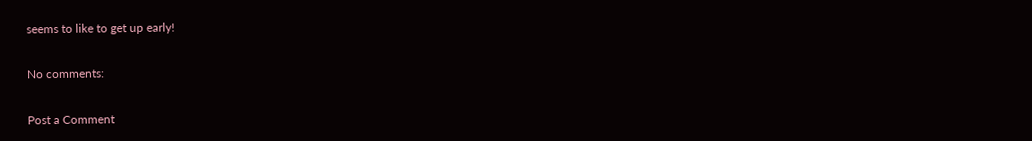seems to like to get up early!

No comments:

Post a Comment